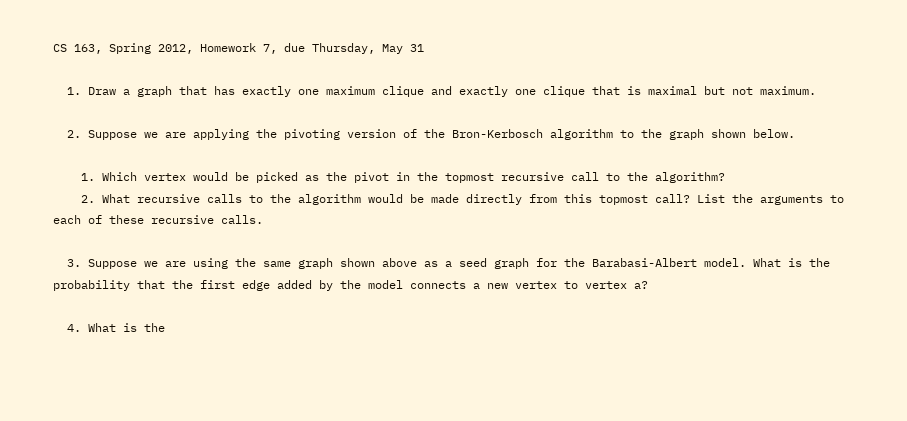CS 163, Spring 2012, Homework 7, due Thursday, May 31

  1. Draw a graph that has exactly one maximum clique and exactly one clique that is maximal but not maximum.

  2. Suppose we are applying the pivoting version of the Bron-Kerbosch algorithm to the graph shown below.

    1. Which vertex would be picked as the pivot in the topmost recursive call to the algorithm?
    2. What recursive calls to the algorithm would be made directly from this topmost call? List the arguments to each of these recursive calls.

  3. Suppose we are using the same graph shown above as a seed graph for the Barabasi-Albert model. What is the probability that the first edge added by the model connects a new vertex to vertex a?

  4. What is the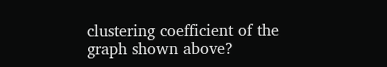clustering coefficient of the graph shown above?